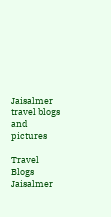Jaisalmer travel blogs and pictures

Travel Blogs Jaisalmer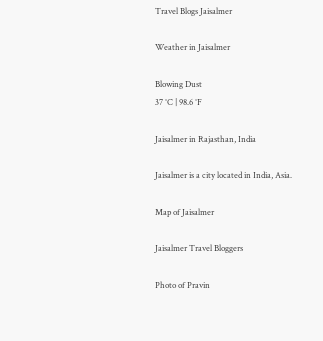Travel Blogs Jaisalmer

Weather in Jaisalmer

Blowing Dust
37 °C | 98.6 °F

Jaisalmer in Rajasthan, India

Jaisalmer is a city located in India, Asia.

Map of Jaisalmer

Jaisalmer Travel Bloggers

Photo of Pravin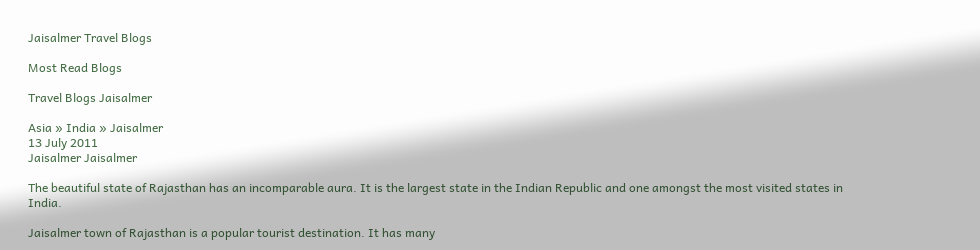Jaisalmer Travel Blogs

Most Read Blogs

Travel Blogs Jaisalmer

Asia » India » Jaisalmer
13 July 2011
Jaisalmer Jaisalmer

The beautiful state of Rajasthan has an incomparable aura. It is the largest state in the Indian Republic and one amongst the most visited states in India.

Jaisalmer town of Rajasthan is a popular tourist destination. It has many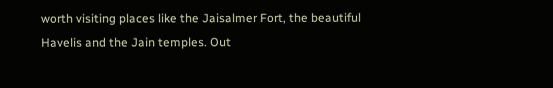worth visiting places like the Jaisalmer Fort, the beautiful Havelis and the Jain temples. Out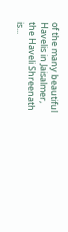of the many beautiful Havelis in Jaisalmer, the Haveli Shreenath is...